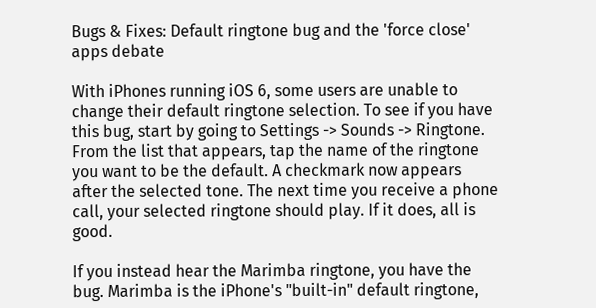Bugs & Fixes: Default ringtone bug and the 'force close' apps debate

With iPhones running iOS 6, some users are unable to change their default ringtone selection. To see if you have this bug, start by going to Settings -> Sounds -> Ringtone. From the list that appears, tap the name of the ringtone you want to be the default. A checkmark now appears after the selected tone. The next time you receive a phone call, your selected ringtone should play. If it does, all is good.

If you instead hear the Marimba ringtone, you have the bug. Marimba is the iPhone's "built-in" default ringtone,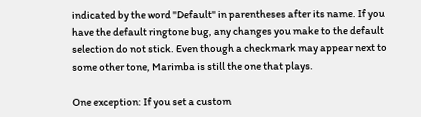indicated by the word "Default" in parentheses after its name. If you have the default ringtone bug, any changes you make to the default selection do not stick. Even though a checkmark may appear next to some other tone, Marimba is still the one that plays.

One exception: If you set a custom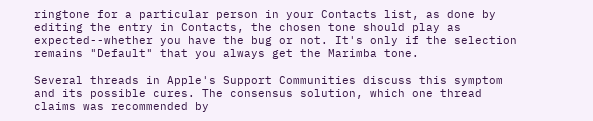ringtone for a particular person in your Contacts list, as done by editing the entry in Contacts, the chosen tone should play as expected--whether you have the bug or not. It's only if the selection remains "Default" that you always get the Marimba tone.

Several threads in Apple's Support Communities discuss this symptom and its possible cures. The consensus solution, which one thread claims was recommended by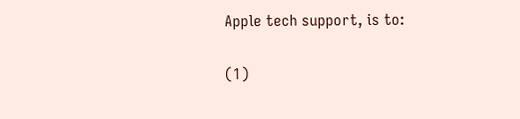Apple tech support, is to:

(1)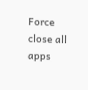Force close all apps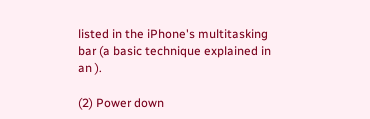listed in the iPhone's multitasking bar (a basic technique explained in an ).

(2) Power down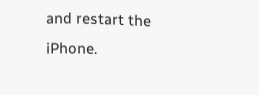and restart the iPhone.